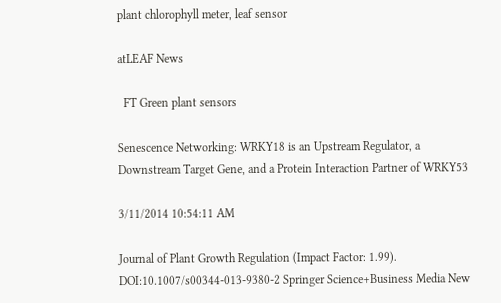plant chlorophyll meter, leaf sensor

atLEAF News

  FT Green plant sensors

Senescence Networking: WRKY18 is an Upstream Regulator, a Downstream Target Gene, and a Protein Interaction Partner of WRKY53

3/11/2014 10:54:11 AM

Journal of Plant Growth Regulation (Impact Factor: 1.99). DOI:10.1007/s00344-013-9380-2 Springer Science+Business Media New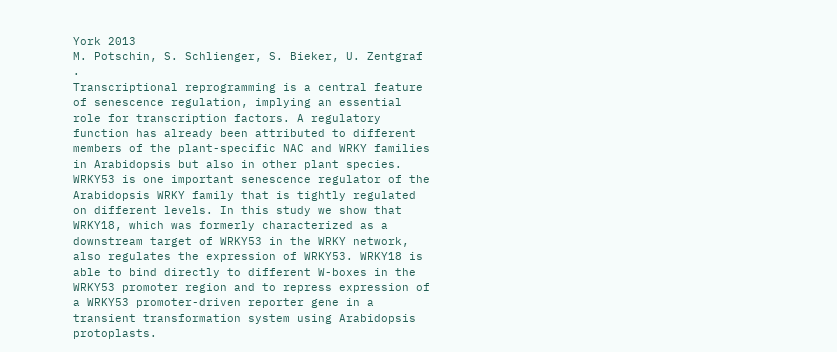York 2013
M. Potschin, S. Schlienger, S. Bieker, U. Zentgraf .
Transcriptional reprogramming is a central feature of senescence regulation, implying an essential role for transcription factors. A regulatory function has already been attributed to different members of the plant-specific NAC and WRKY families in Arabidopsis but also in other plant species. WRKY53 is one important senescence regulator of the Arabidopsis WRKY family that is tightly regulated on different levels. In this study we show that WRKY18, which was formerly characterized as a downstream target of WRKY53 in the WRKY network, also regulates the expression of WRKY53. WRKY18 is able to bind directly to different W-boxes in the WRKY53 promoter region and to repress expression of a WRKY53 promoter-driven reporter gene in a transient transformation system using Arabidopsis protoplasts.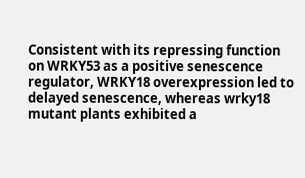Consistent with its repressing function on WRKY53 as a positive senescence regulator, WRKY18 overexpression led to delayed senescence, whereas wrky18 mutant plants exhibited a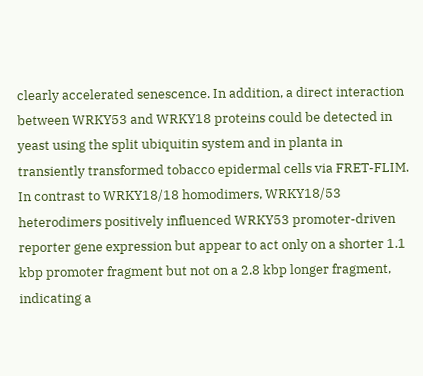clearly accelerated senescence. In addition, a direct interaction between WRKY53 and WRKY18 proteins could be detected in yeast using the split ubiquitin system and in planta in transiently transformed tobacco epidermal cells via FRET-FLIM. In contrast to WRKY18/18 homodimers, WRKY18/53 heterodimers positively influenced WRKY53 promoter-driven reporter gene expression but appear to act only on a shorter 1.1 kbp promoter fragment but not on a 2.8 kbp longer fragment, indicating a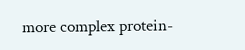more complex protein-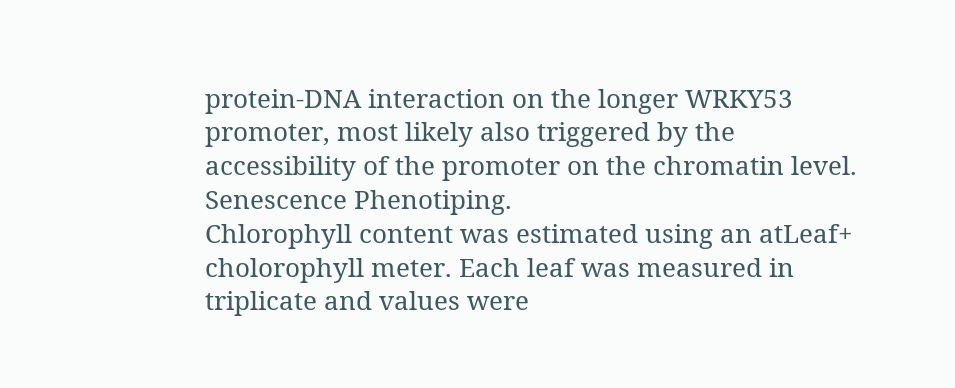protein-DNA interaction on the longer WRKY53 promoter, most likely also triggered by the accessibility of the promoter on the chromatin level.
Senescence Phenotiping.
Chlorophyll content was estimated using an atLeaf+ cholorophyll meter. Each leaf was measured in triplicate and values were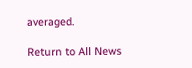averaged.

Return to All News